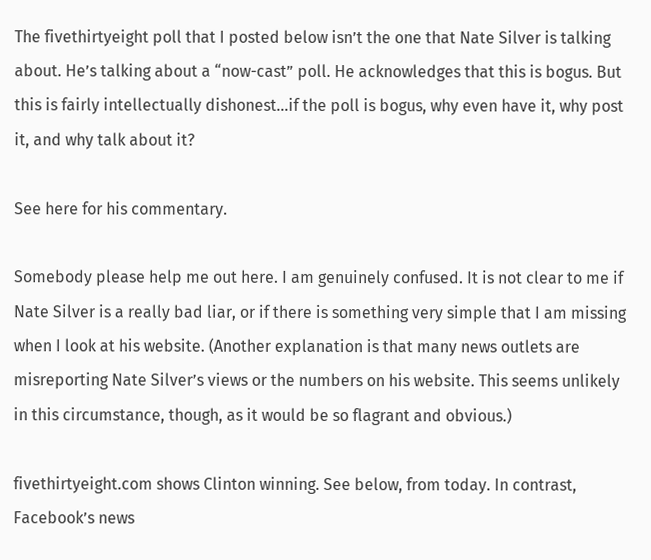The fivethirtyeight poll that I posted below isn’t the one that Nate Silver is talking about. He’s talking about a “now-cast” poll. He acknowledges that this is bogus. But this is fairly intellectually dishonest…if the poll is bogus, why even have it, why post it, and why talk about it?

See here for his commentary.

Somebody please help me out here. I am genuinely confused. It is not clear to me if Nate Silver is a really bad liar, or if there is something very simple that I am missing when I look at his website. (Another explanation is that many news outlets are misreporting Nate Silver’s views or the numbers on his website. This seems unlikely in this circumstance, though, as it would be so flagrant and obvious.)

fivethirtyeight.com shows Clinton winning. See below, from today. In contrast, Facebook’s news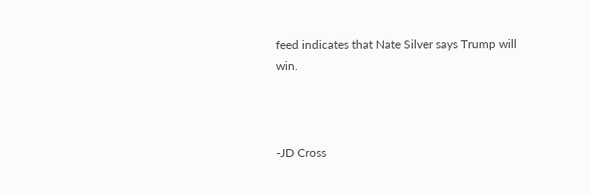feed indicates that Nate Silver says Trump will win.



-JD Cross